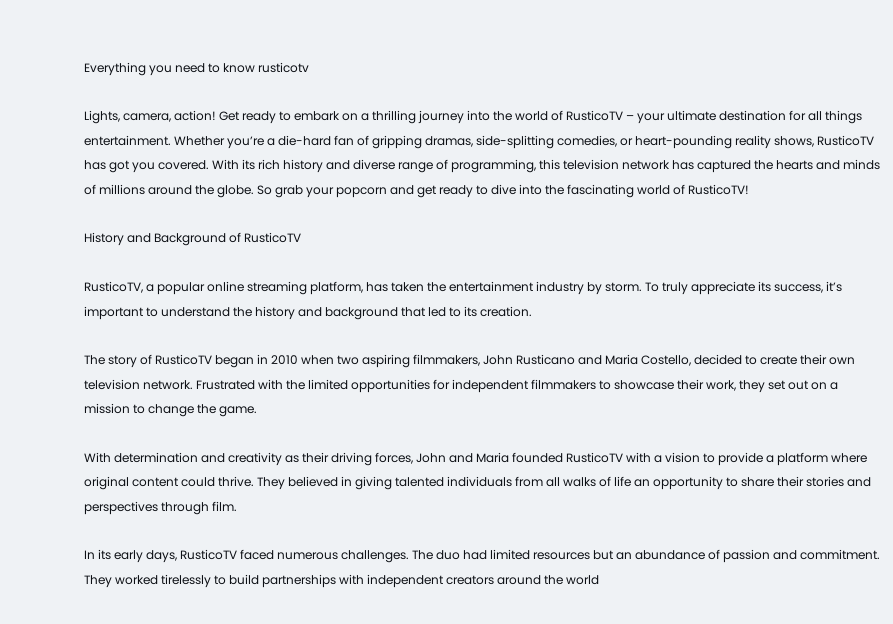Everything you need to know rusticotv

Lights, camera, action! Get ready to embark on a thrilling journey into the world of RusticoTV – your ultimate destination for all things entertainment. Whether you’re a die-hard fan of gripping dramas, side-splitting comedies, or heart-pounding reality shows, RusticoTV has got you covered. With its rich history and diverse range of programming, this television network has captured the hearts and minds of millions around the globe. So grab your popcorn and get ready to dive into the fascinating world of RusticoTV!

History and Background of RusticoTV

RusticoTV, a popular online streaming platform, has taken the entertainment industry by storm. To truly appreciate its success, it’s important to understand the history and background that led to its creation.

The story of RusticoTV began in 2010 when two aspiring filmmakers, John Rusticano and Maria Costello, decided to create their own television network. Frustrated with the limited opportunities for independent filmmakers to showcase their work, they set out on a mission to change the game.

With determination and creativity as their driving forces, John and Maria founded RusticoTV with a vision to provide a platform where original content could thrive. They believed in giving talented individuals from all walks of life an opportunity to share their stories and perspectives through film.

In its early days, RusticoTV faced numerous challenges. The duo had limited resources but an abundance of passion and commitment. They worked tirelessly to build partnerships with independent creators around the world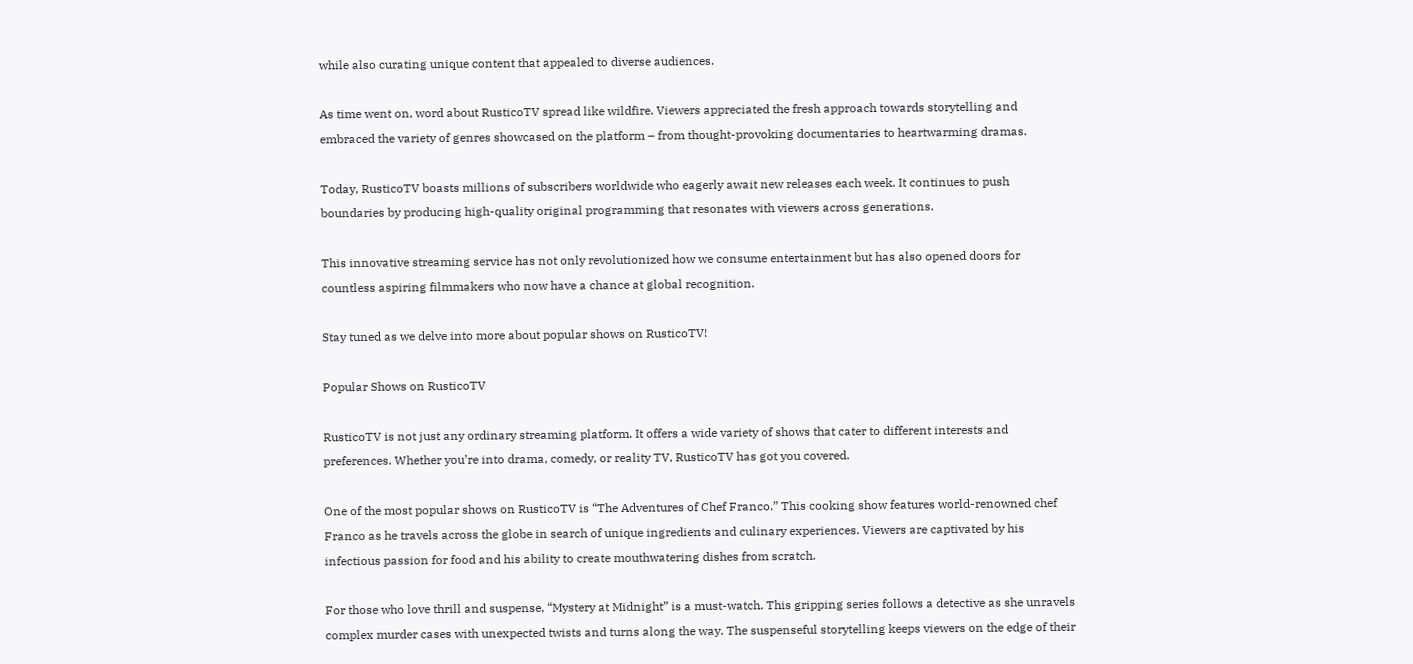while also curating unique content that appealed to diverse audiences.

As time went on, word about RusticoTV spread like wildfire. Viewers appreciated the fresh approach towards storytelling and embraced the variety of genres showcased on the platform – from thought-provoking documentaries to heartwarming dramas.

Today, RusticoTV boasts millions of subscribers worldwide who eagerly await new releases each week. It continues to push boundaries by producing high-quality original programming that resonates with viewers across generations.

This innovative streaming service has not only revolutionized how we consume entertainment but has also opened doors for countless aspiring filmmakers who now have a chance at global recognition.

Stay tuned as we delve into more about popular shows on RusticoTV!

Popular Shows on RusticoTV

RusticoTV is not just any ordinary streaming platform. It offers a wide variety of shows that cater to different interests and preferences. Whether you’re into drama, comedy, or reality TV, RusticoTV has got you covered.

One of the most popular shows on RusticoTV is “The Adventures of Chef Franco.” This cooking show features world-renowned chef Franco as he travels across the globe in search of unique ingredients and culinary experiences. Viewers are captivated by his infectious passion for food and his ability to create mouthwatering dishes from scratch.

For those who love thrill and suspense, “Mystery at Midnight” is a must-watch. This gripping series follows a detective as she unravels complex murder cases with unexpected twists and turns along the way. The suspenseful storytelling keeps viewers on the edge of their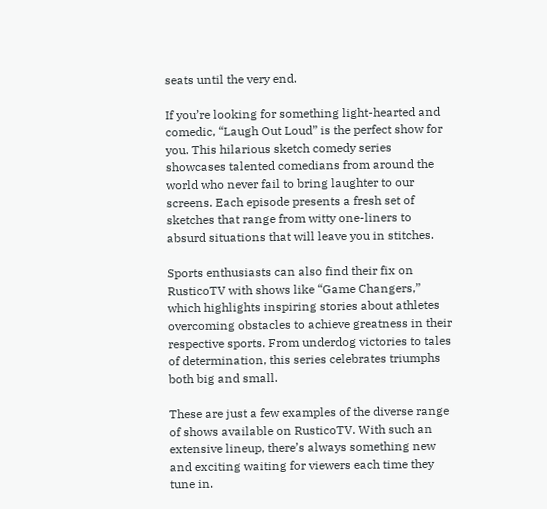seats until the very end.

If you’re looking for something light-hearted and comedic, “Laugh Out Loud” is the perfect show for you. This hilarious sketch comedy series showcases talented comedians from around the world who never fail to bring laughter to our screens. Each episode presents a fresh set of sketches that range from witty one-liners to absurd situations that will leave you in stitches.

Sports enthusiasts can also find their fix on RusticoTV with shows like “Game Changers,” which highlights inspiring stories about athletes overcoming obstacles to achieve greatness in their respective sports. From underdog victories to tales of determination, this series celebrates triumphs both big and small.

These are just a few examples of the diverse range of shows available on RusticoTV. With such an extensive lineup, there’s always something new and exciting waiting for viewers each time they tune in.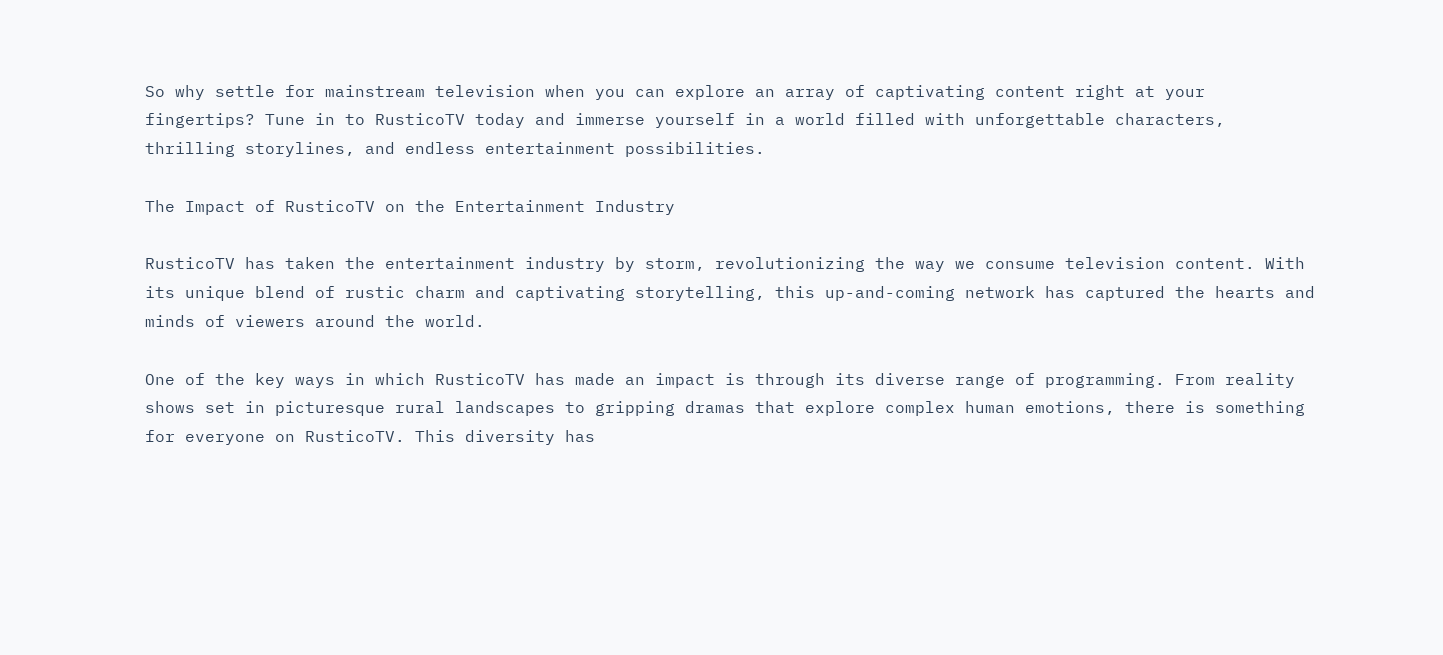So why settle for mainstream television when you can explore an array of captivating content right at your fingertips? Tune in to RusticoTV today and immerse yourself in a world filled with unforgettable characters, thrilling storylines, and endless entertainment possibilities.

The Impact of RusticoTV on the Entertainment Industry

RusticoTV has taken the entertainment industry by storm, revolutionizing the way we consume television content. With its unique blend of rustic charm and captivating storytelling, this up-and-coming network has captured the hearts and minds of viewers around the world.

One of the key ways in which RusticoTV has made an impact is through its diverse range of programming. From reality shows set in picturesque rural landscapes to gripping dramas that explore complex human emotions, there is something for everyone on RusticoTV. This diversity has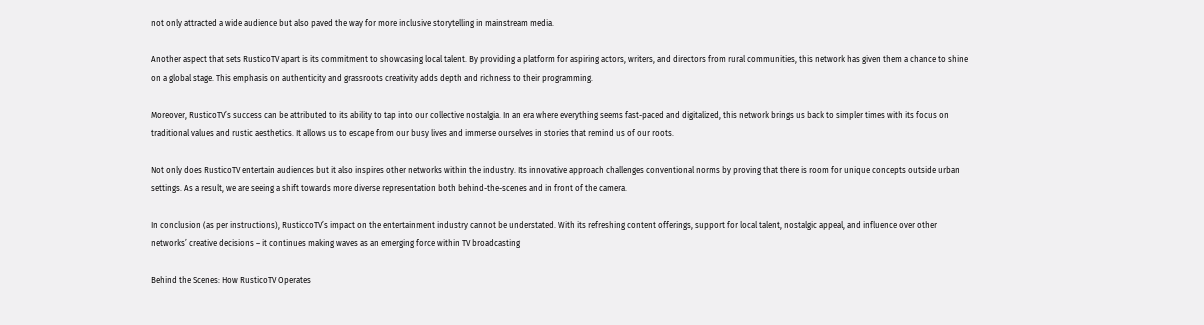not only attracted a wide audience but also paved the way for more inclusive storytelling in mainstream media.

Another aspect that sets RusticoTV apart is its commitment to showcasing local talent. By providing a platform for aspiring actors, writers, and directors from rural communities, this network has given them a chance to shine on a global stage. This emphasis on authenticity and grassroots creativity adds depth and richness to their programming.

Moreover, RusticoTV’s success can be attributed to its ability to tap into our collective nostalgia. In an era where everything seems fast-paced and digitalized, this network brings us back to simpler times with its focus on traditional values and rustic aesthetics. It allows us to escape from our busy lives and immerse ourselves in stories that remind us of our roots.

Not only does RusticoTV entertain audiences but it also inspires other networks within the industry. Its innovative approach challenges conventional norms by proving that there is room for unique concepts outside urban settings. As a result, we are seeing a shift towards more diverse representation both behind-the-scenes and in front of the camera.

In conclusion (as per instructions), RusticcoTV’s impact on the entertainment industry cannot be understated. With its refreshing content offerings, support for local talent, nostalgic appeal, and influence over other networks’ creative decisions – it continues making waves as an emerging force within TV broadcasting

Behind the Scenes: How RusticoTV Operates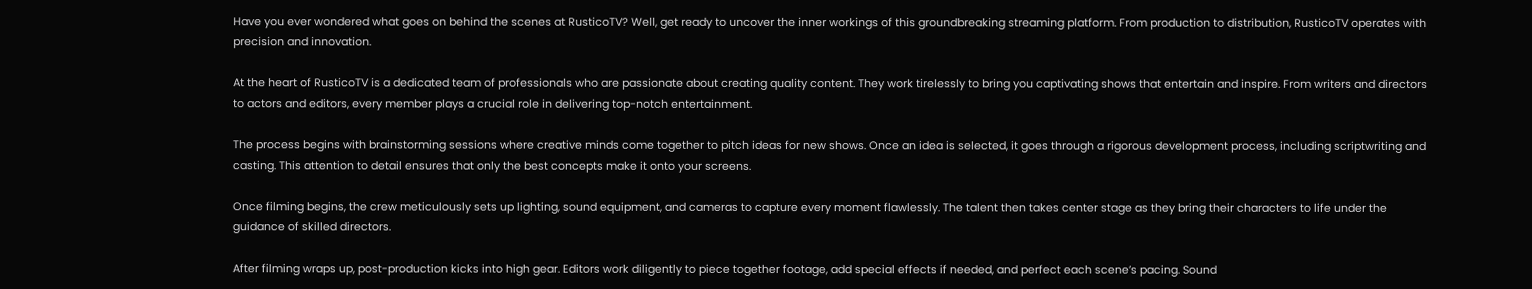Have you ever wondered what goes on behind the scenes at RusticoTV? Well, get ready to uncover the inner workings of this groundbreaking streaming platform. From production to distribution, RusticoTV operates with precision and innovation.

At the heart of RusticoTV is a dedicated team of professionals who are passionate about creating quality content. They work tirelessly to bring you captivating shows that entertain and inspire. From writers and directors to actors and editors, every member plays a crucial role in delivering top-notch entertainment.

The process begins with brainstorming sessions where creative minds come together to pitch ideas for new shows. Once an idea is selected, it goes through a rigorous development process, including scriptwriting and casting. This attention to detail ensures that only the best concepts make it onto your screens.

Once filming begins, the crew meticulously sets up lighting, sound equipment, and cameras to capture every moment flawlessly. The talent then takes center stage as they bring their characters to life under the guidance of skilled directors.

After filming wraps up, post-production kicks into high gear. Editors work diligently to piece together footage, add special effects if needed, and perfect each scene’s pacing. Sound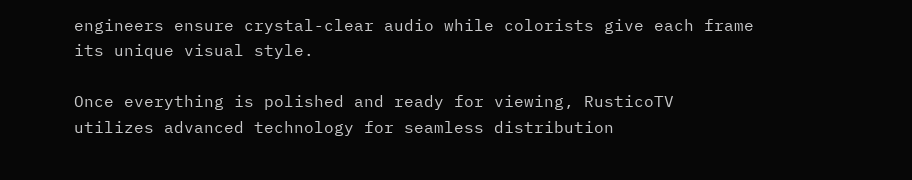engineers ensure crystal-clear audio while colorists give each frame its unique visual style.

Once everything is polished and ready for viewing, RusticoTV utilizes advanced technology for seamless distribution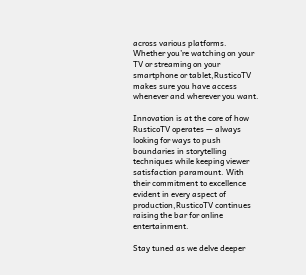across various platforms. Whether you’re watching on your TV or streaming on your smartphone or tablet,RusticoTV makes sure you have access whenever and wherever you want.

Innovation is at the core of how RusticoTV operates — always looking for ways to push boundaries in storytelling techniques while keeping viewer satisfaction paramount. With their commitment to excellence evident in every aspect of production,RusticoTV continues raising the bar for online entertainment.

Stay tuned as we delve deeper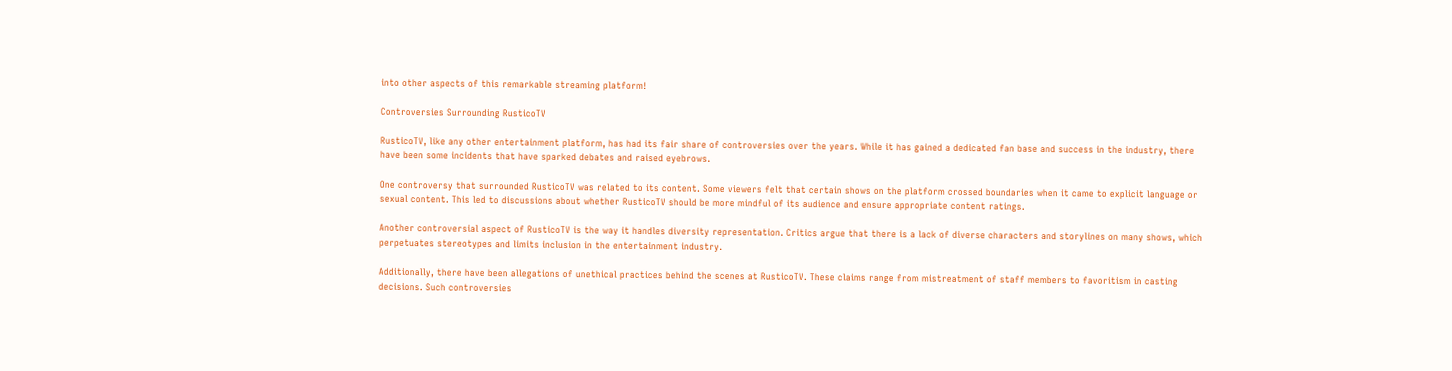into other aspects of this remarkable streaming platform!

Controversies Surrounding RusticoTV

RusticoTV, like any other entertainment platform, has had its fair share of controversies over the years. While it has gained a dedicated fan base and success in the industry, there have been some incidents that have sparked debates and raised eyebrows.

One controversy that surrounded RusticoTV was related to its content. Some viewers felt that certain shows on the platform crossed boundaries when it came to explicit language or sexual content. This led to discussions about whether RusticoTV should be more mindful of its audience and ensure appropriate content ratings.

Another controversial aspect of RusticoTV is the way it handles diversity representation. Critics argue that there is a lack of diverse characters and storylines on many shows, which perpetuates stereotypes and limits inclusion in the entertainment industry.

Additionally, there have been allegations of unethical practices behind the scenes at RusticoTV. These claims range from mistreatment of staff members to favoritism in casting decisions. Such controversies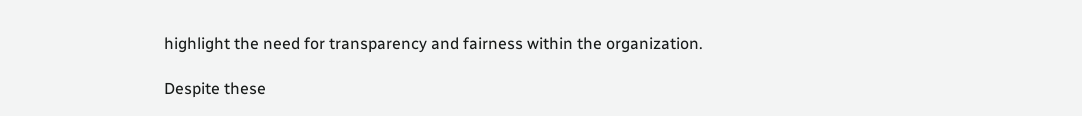highlight the need for transparency and fairness within the organization.

Despite these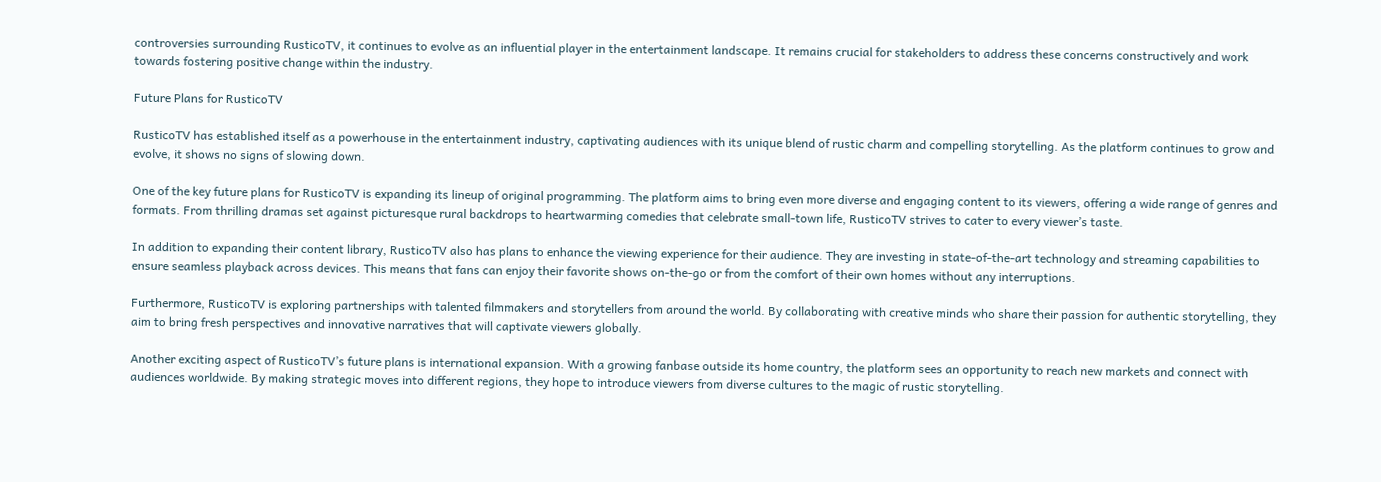controversies surrounding RusticoTV, it continues to evolve as an influential player in the entertainment landscape. It remains crucial for stakeholders to address these concerns constructively and work towards fostering positive change within the industry.

Future Plans for RusticoTV

RusticoTV has established itself as a powerhouse in the entertainment industry, captivating audiences with its unique blend of rustic charm and compelling storytelling. As the platform continues to grow and evolve, it shows no signs of slowing down.

One of the key future plans for RusticoTV is expanding its lineup of original programming. The platform aims to bring even more diverse and engaging content to its viewers, offering a wide range of genres and formats. From thrilling dramas set against picturesque rural backdrops to heartwarming comedies that celebrate small-town life, RusticoTV strives to cater to every viewer’s taste.

In addition to expanding their content library, RusticoTV also has plans to enhance the viewing experience for their audience. They are investing in state-of-the-art technology and streaming capabilities to ensure seamless playback across devices. This means that fans can enjoy their favorite shows on-the-go or from the comfort of their own homes without any interruptions.

Furthermore, RusticoTV is exploring partnerships with talented filmmakers and storytellers from around the world. By collaborating with creative minds who share their passion for authentic storytelling, they aim to bring fresh perspectives and innovative narratives that will captivate viewers globally.

Another exciting aspect of RusticoTV’s future plans is international expansion. With a growing fanbase outside its home country, the platform sees an opportunity to reach new markets and connect with audiences worldwide. By making strategic moves into different regions, they hope to introduce viewers from diverse cultures to the magic of rustic storytelling.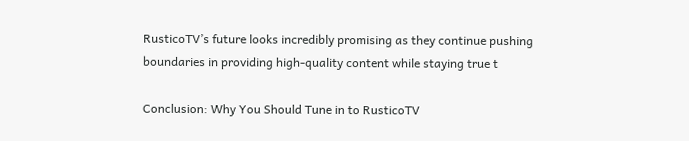RusticoTV’s future looks incredibly promising as they continue pushing boundaries in providing high-quality content while staying true t

Conclusion: Why You Should Tune in to RusticoTV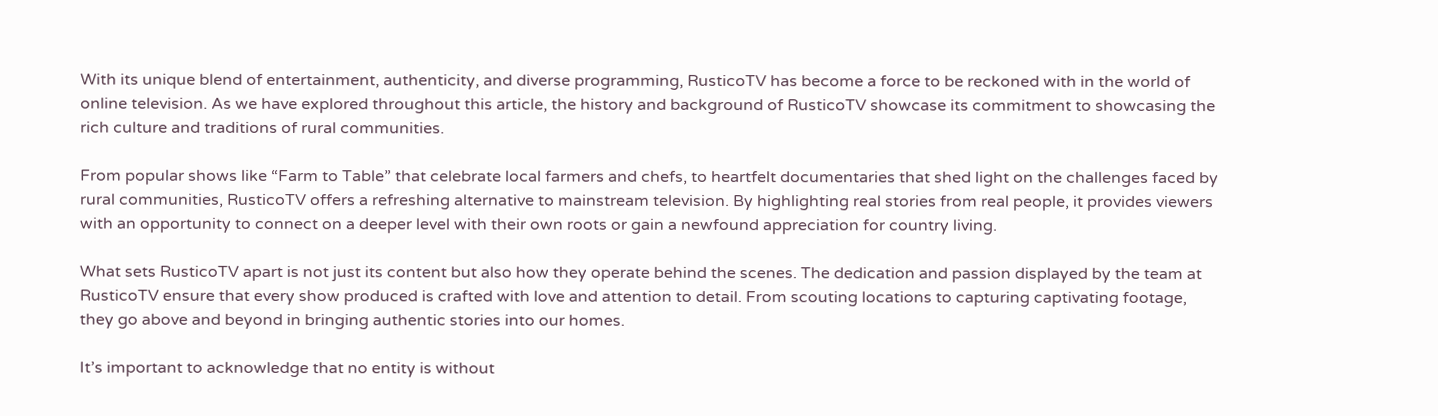With its unique blend of entertainment, authenticity, and diverse programming, RusticoTV has become a force to be reckoned with in the world of online television. As we have explored throughout this article, the history and background of RusticoTV showcase its commitment to showcasing the rich culture and traditions of rural communities.

From popular shows like “Farm to Table” that celebrate local farmers and chefs, to heartfelt documentaries that shed light on the challenges faced by rural communities, RusticoTV offers a refreshing alternative to mainstream television. By highlighting real stories from real people, it provides viewers with an opportunity to connect on a deeper level with their own roots or gain a newfound appreciation for country living.

What sets RusticoTV apart is not just its content but also how they operate behind the scenes. The dedication and passion displayed by the team at RusticoTV ensure that every show produced is crafted with love and attention to detail. From scouting locations to capturing captivating footage, they go above and beyond in bringing authentic stories into our homes.

It’s important to acknowledge that no entity is without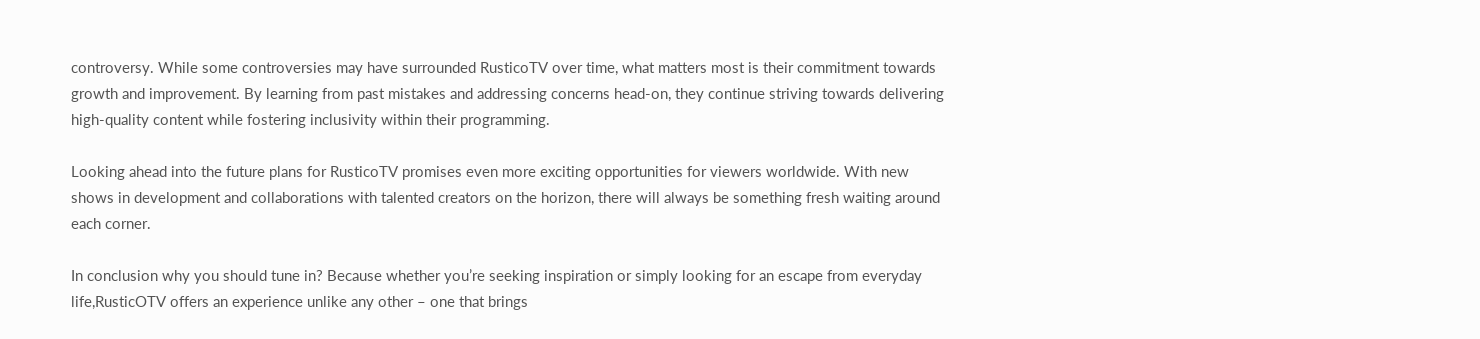controversy. While some controversies may have surrounded RusticoTV over time, what matters most is their commitment towards growth and improvement. By learning from past mistakes and addressing concerns head-on, they continue striving towards delivering high-quality content while fostering inclusivity within their programming.

Looking ahead into the future plans for RusticoTV promises even more exciting opportunities for viewers worldwide. With new shows in development and collaborations with talented creators on the horizon, there will always be something fresh waiting around each corner.

In conclusion why you should tune in? Because whether you’re seeking inspiration or simply looking for an escape from everyday life,RusticOTV offers an experience unlike any other – one that brings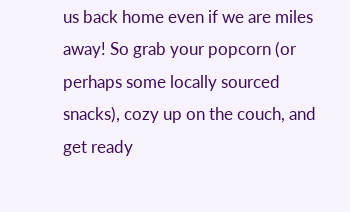us back home even if we are miles away! So grab your popcorn (or perhaps some locally sourced snacks), cozy up on the couch, and get ready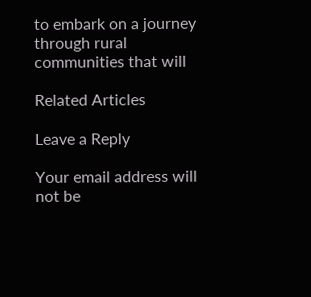to embark on a journey through rural communities that will

Related Articles

Leave a Reply

Your email address will not be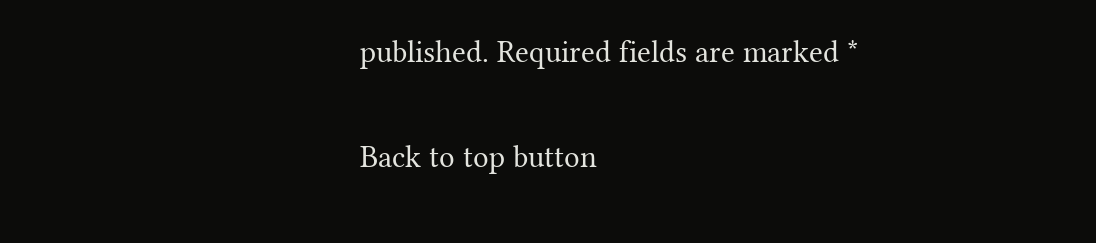published. Required fields are marked *

Back to top button